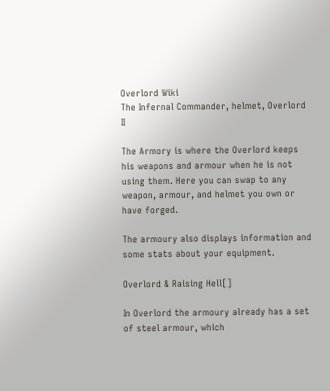Overlord Wiki
The Infernal Commander, helmet, Overlord II

The Armory is where the Overlord keeps his weapons and armour when he is not using them. Here you can swap to any weapon, armour, and helmet you own or have forged.

The armoury also displays information and some stats about your equipment.

Overlord & Raising Hell[]

In Overlord the armoury already has a set of steel armour, which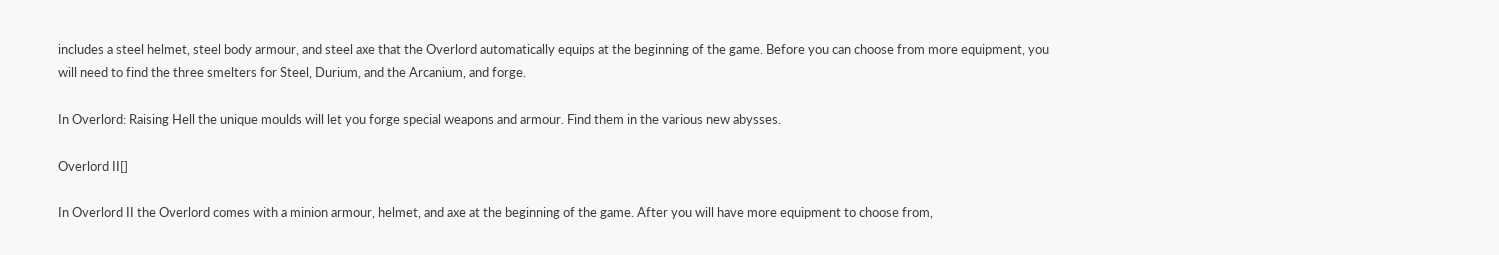includes a steel helmet, steel body armour, and steel axe that the Overlord automatically equips at the beginning of the game. Before you can choose from more equipment, you will need to find the three smelters for Steel, Durium, and the Arcanium, and forge.

In Overlord: Raising Hell the unique moulds will let you forge special weapons and armour. Find them in the various new abysses.

Overlord II[]

In Overlord II the Overlord comes with a minion armour, helmet, and axe at the beginning of the game. After you will have more equipment to choose from,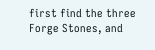first find the three Forge Stones, and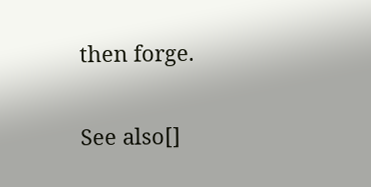then forge.

See also[]